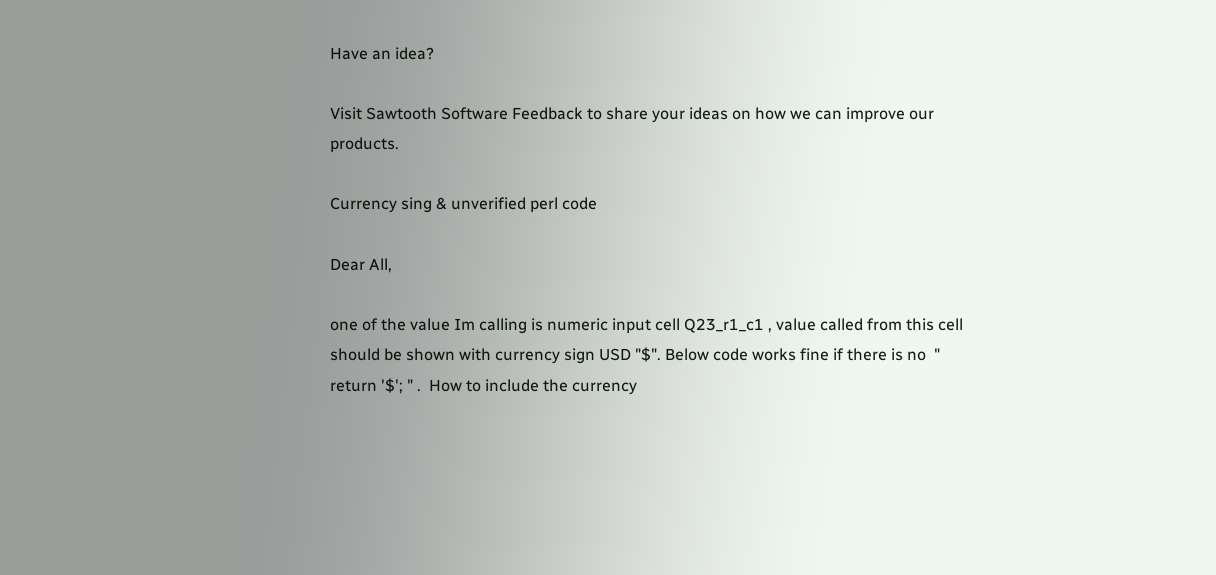Have an idea?

Visit Sawtooth Software Feedback to share your ideas on how we can improve our products.

Currency sing & unverified perl code

Dear All,

one of the value Im calling is numeric input cell Q23_r1_c1 , value called from this cell should be shown with currency sign USD "$". Below code works fine if there is no  " return '$'; " .  How to include the currency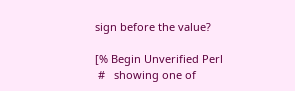sign before the value?

[% Begin Unverified Perl
 #   showing one of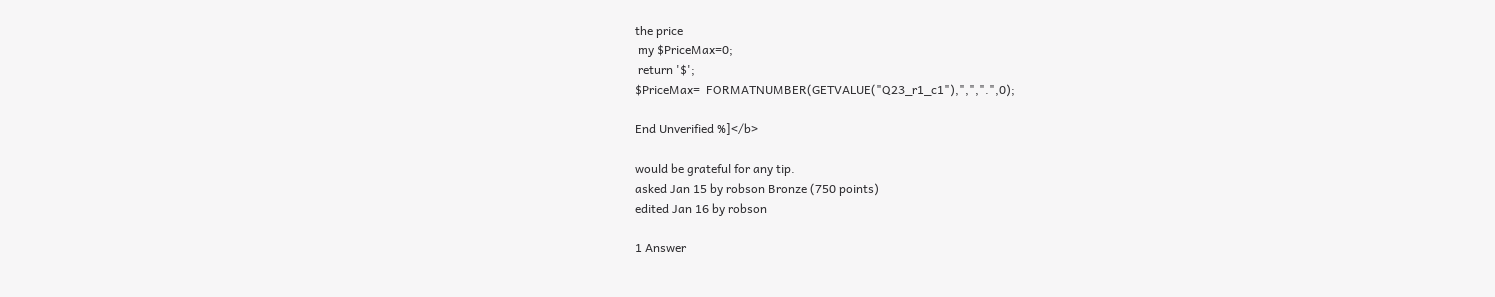the price
 my $PriceMax=0;
 return '$';
$PriceMax=  FORMATNUMBER(GETVALUE("Q23_r1_c1"),",",".",0);

End Unverified %]</b>

would be grateful for any tip.
asked Jan 15 by robson Bronze (750 points)
edited Jan 16 by robson

1 Answer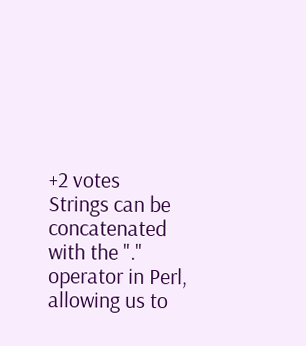+2 votes
Strings can be concatenated with the "." operator in Perl, allowing us to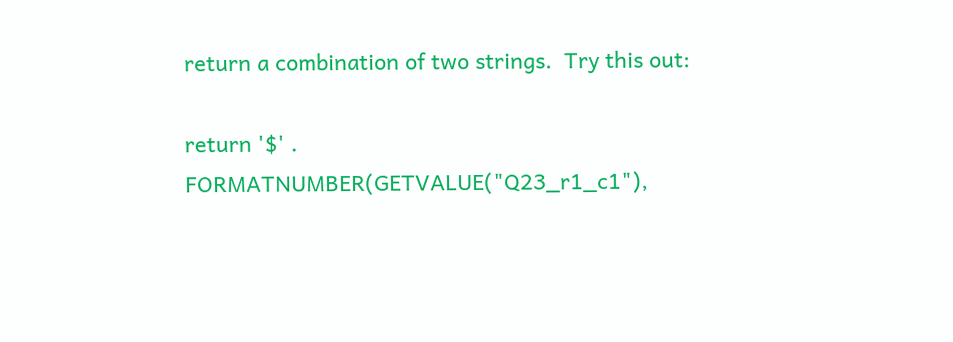return a combination of two strings.  Try this out:

return '$' . FORMATNUMBER(GETVALUE("Q23_r1_c1"),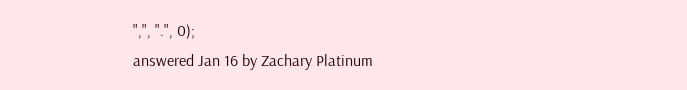",", ".", 0);
answered Jan 16 by Zachary Platinum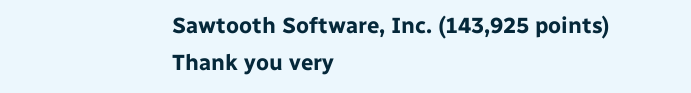Sawtooth Software, Inc. (143,925 points)
Thank you very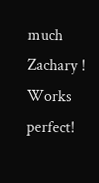much Zachary !
Works perfect!